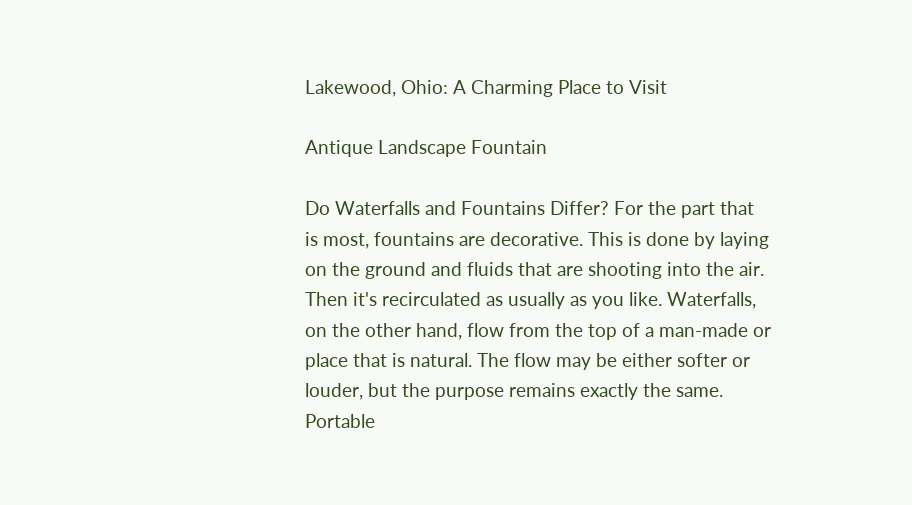Lakewood, Ohio: A Charming Place to Visit

Antique Landscape Fountain

Do Waterfalls and Fountains Differ? For the part that is most, fountains are decorative. This is done by laying on the ground and fluids that are shooting into the air. Then it's recirculated as usually as you like. Waterfalls, on the other hand, flow from the top of a man-made or place that is natural. The flow may be either softer or louder, but the purpose remains exactly the same. Portable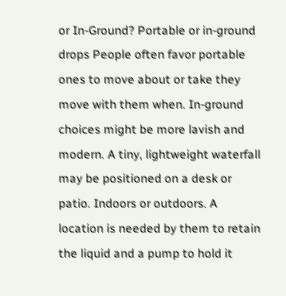or In-Ground? Portable or in-ground drops People often favor portable ones to move about or take they move with them when. In-ground choices might be more lavish and modern. A tiny, lightweight waterfall may be positioned on a desk or patio. Indoors or outdoors. A location is needed by them to retain the liquid and a pump to hold it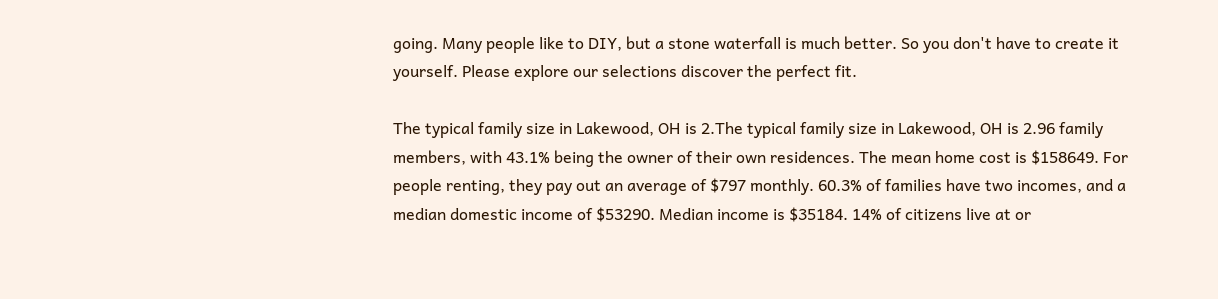going. Many people like to DIY, but a stone waterfall is much better. So you don't have to create it yourself. Please explore our selections discover the perfect fit.

The typical family size in Lakewood, OH is 2.The typical family size in Lakewood, OH is 2.96 family members, with 43.1% being the owner of their own residences. The mean home cost is $158649. For people renting, they pay out an average of $797 monthly. 60.3% of families have two incomes, and a median domestic income of $53290. Median income is $35184. 14% of citizens live at or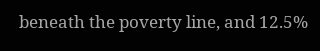beneath the poverty line, and 12.5%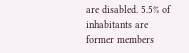are disabled. 5.5% of inhabitants are former members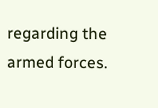regarding the armed forces.